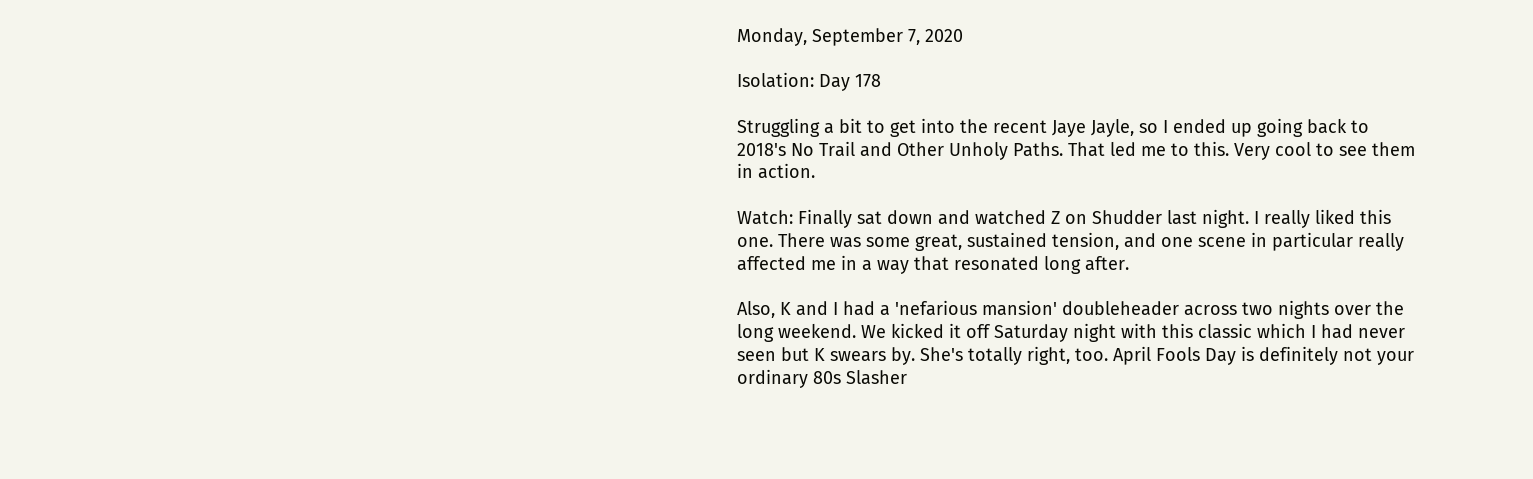Monday, September 7, 2020

Isolation: Day 178

Struggling a bit to get into the recent Jaye Jayle, so I ended up going back to 2018's No Trail and Other Unholy Paths. That led me to this. Very cool to see them in action.

Watch: Finally sat down and watched Z on Shudder last night. I really liked this one. There was some great, sustained tension, and one scene in particular really affected me in a way that resonated long after.

Also, K and I had a 'nefarious mansion' doubleheader across two nights over the long weekend. We kicked it off Saturday night with this classic which I had never seen but K swears by. She's totally right, too. April Fools Day is definitely not your ordinary 80s Slasher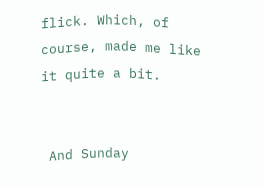flick. Which, of course, made me like it quite a bit.


 And Sunday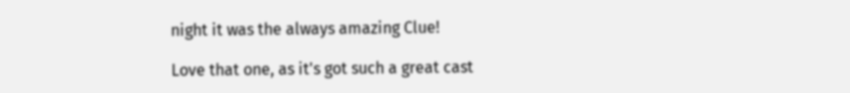night it was the always amazing Clue!

Love that one, as it's got such a great cast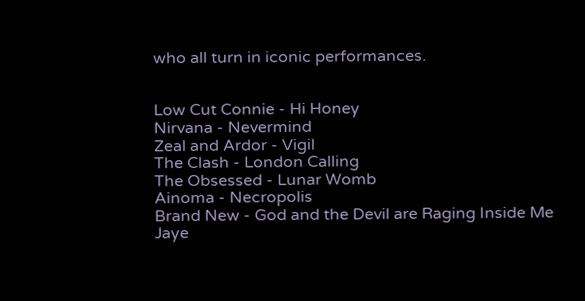who all turn in iconic performances.


Low Cut Connie - Hi Honey
Nirvana - Nevermind
Zeal and Ardor - Vigil
The Clash - London Calling
The Obsessed - Lunar Womb
Ainoma - Necropolis
Brand New - God and the Devil are Raging Inside Me
Jaye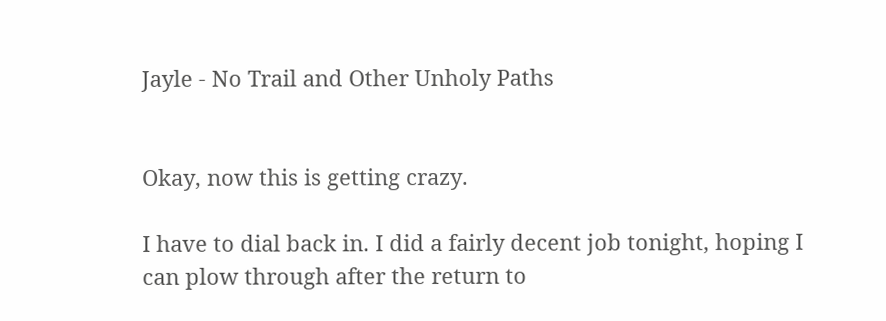Jayle - No Trail and Other Unholy Paths


Okay, now this is getting crazy.

I have to dial back in. I did a fairly decent job tonight, hoping I can plow through after the return to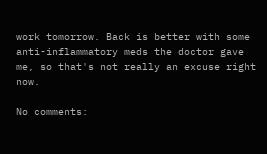work tomorrow. Back is better with some anti-inflammatory meds the doctor gave me, so that's not really an excuse right now.

No comments: